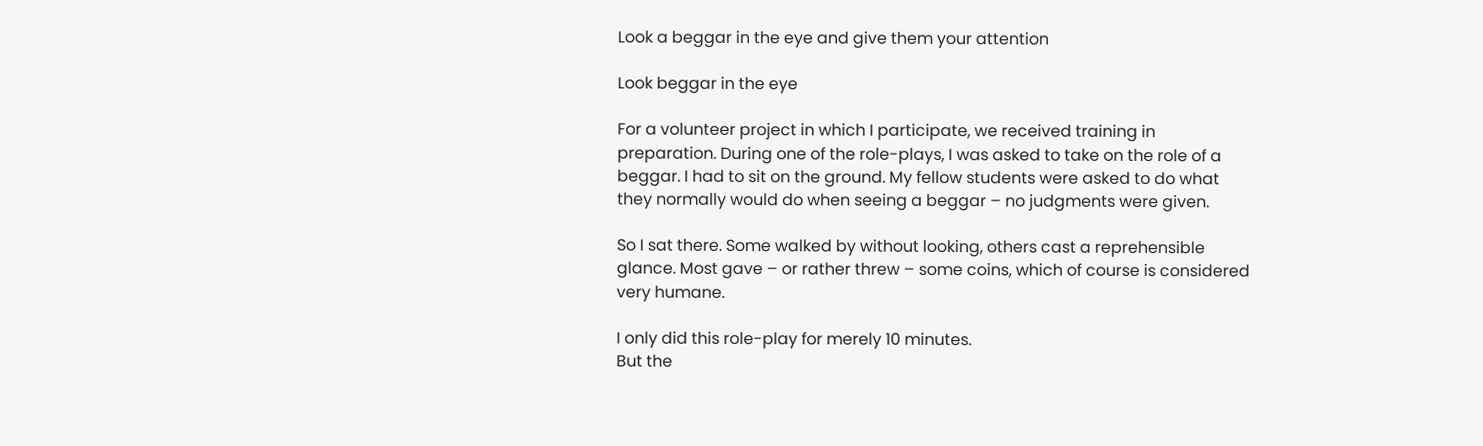Look a beggar in the eye and give them your attention

Look beggar in the eye

For a volunteer project in which I participate, we received training in preparation. During one of the role-plays, I was asked to take on the role of a beggar. I had to sit on the ground. My fellow students were asked to do what they normally would do when seeing a beggar – no judgments were given.

So I sat there. Some walked by without looking, others cast a reprehensible glance. Most gave – or rather threw – some coins, which of course is considered very humane.

I only did this role-play for merely 10 minutes.
But the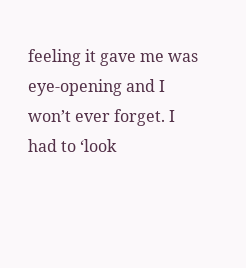feeling it gave me was eye-opening and I won’t ever forget. I had to ‘look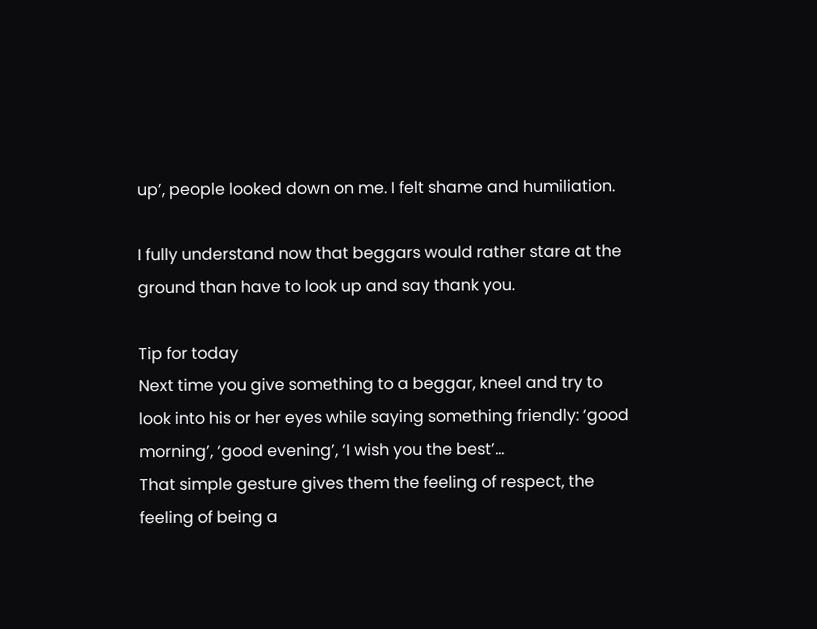up’, people looked down on me. I felt shame and humiliation.

I fully understand now that beggars would rather stare at the ground than have to look up and say thank you.

Tip for today
Next time you give something to a beggar, kneel and try to look into his or her eyes while saying something friendly: ‘good morning’, ‘good evening’, ‘I wish you the best’…
That simple gesture gives them the feeling of respect, the feeling of being a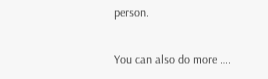person.

You can also do more ….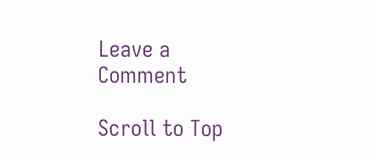Leave a Comment

Scroll to Top